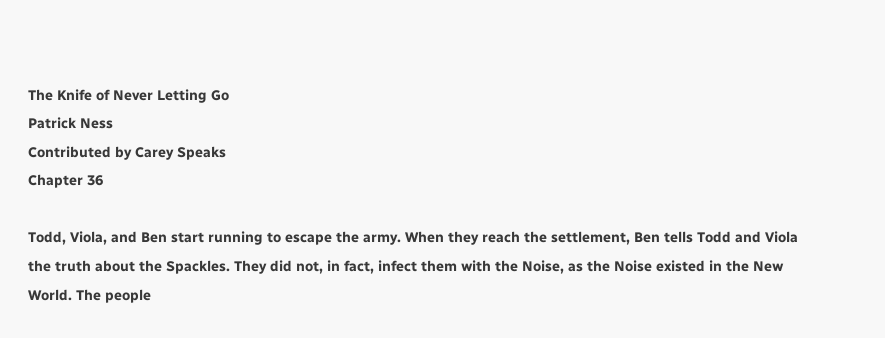The Knife of Never Letting Go
Patrick Ness
Contributed by Carey Speaks
Chapter 36

Todd, Viola, and Ben start running to escape the army. When they reach the settlement, Ben tells Todd and Viola the truth about the Spackles. They did not, in fact, infect them with the Noise, as the Noise existed in the New World. The people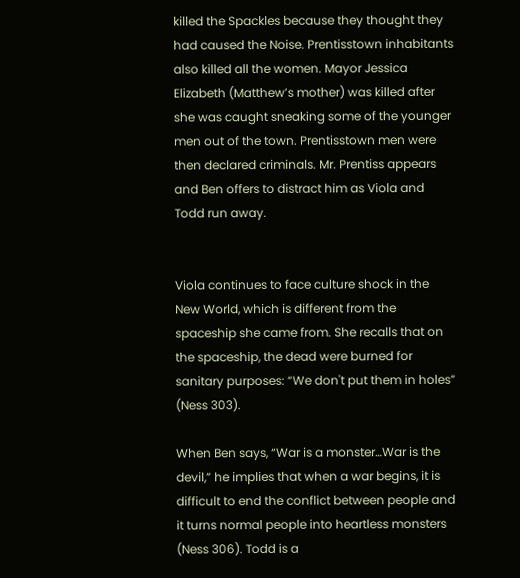killed the Spackles because they thought they had caused the Noise. Prentisstown inhabitants also killed all the women. Mayor Jessica Elizabeth (Matthew’s mother) was killed after she was caught sneaking some of the younger men out of the town. Prentisstown men were then declared criminals. Mr. Prentiss appears and Ben offers to distract him as Viola and Todd run away.


Viola continues to face culture shock in the New World, which is different from the spaceship she came from. She recalls that on the spaceship, the dead were burned for sanitary purposes: “We don't put them in holes” (Ness 303).

When Ben says, “War is a monster…War is the devil,” he implies that when a war begins, it is difficult to end the conflict between people and it turns normal people into heartless monsters (Ness 306). Todd is a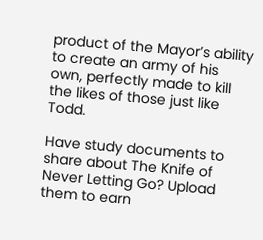product of the Mayor’s ability to create an army of his own, perfectly made to kill the likes of those just like Todd.

Have study documents to share about The Knife of Never Letting Go? Upload them to earn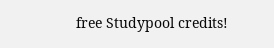free Studypool credits!